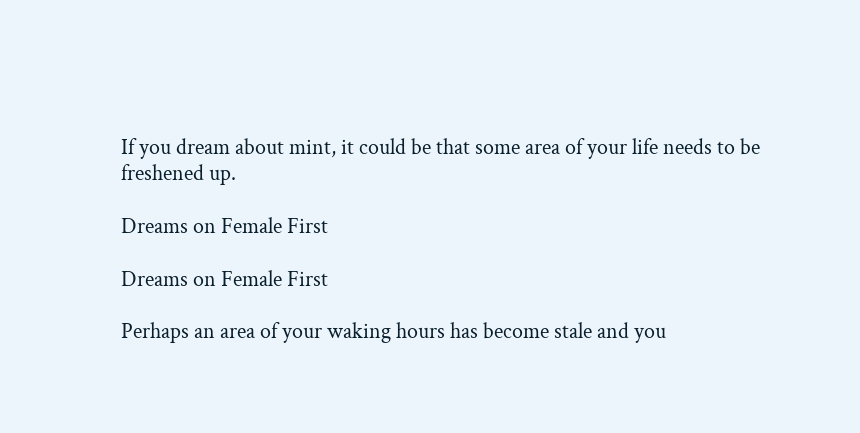If you dream about mint, it could be that some area of your life needs to be freshened up.

Dreams on Female First

Dreams on Female First

Perhaps an area of your waking hours has become stale and you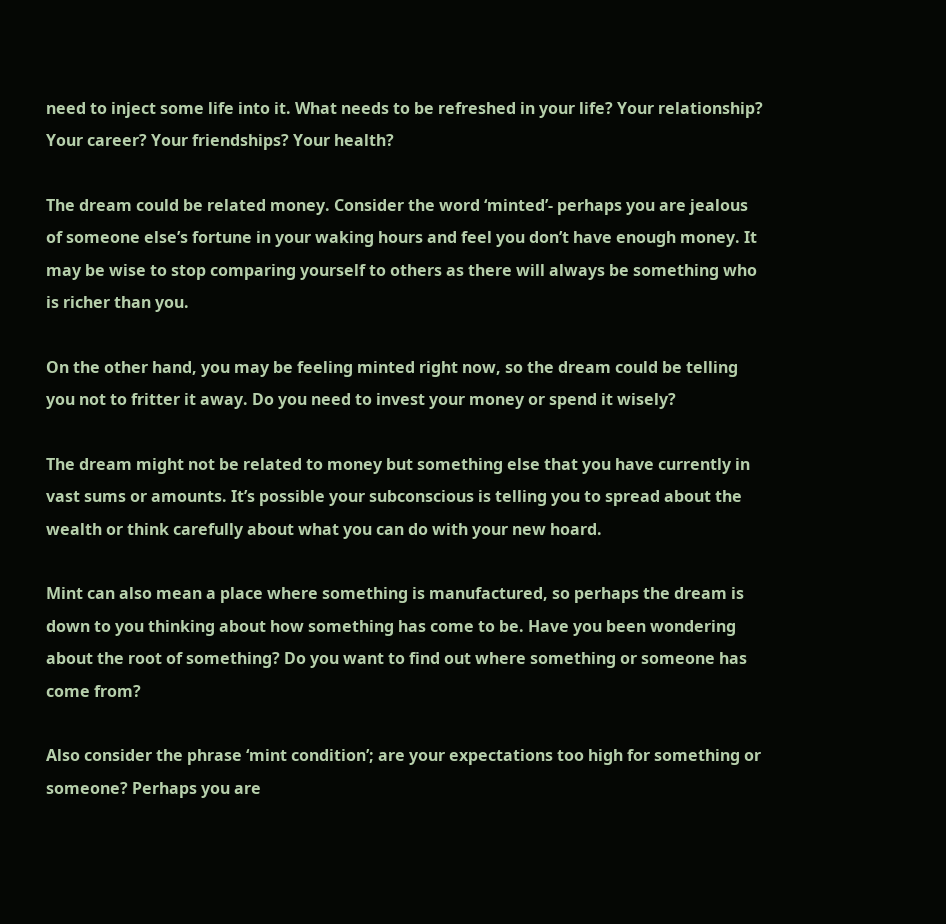need to inject some life into it. What needs to be refreshed in your life? Your relationship? Your career? Your friendships? Your health?

The dream could be related money. Consider the word ‘minted’- perhaps you are jealous of someone else’s fortune in your waking hours and feel you don’t have enough money. It may be wise to stop comparing yourself to others as there will always be something who is richer than you.

On the other hand, you may be feeling minted right now, so the dream could be telling you not to fritter it away. Do you need to invest your money or spend it wisely?

The dream might not be related to money but something else that you have currently in vast sums or amounts. It’s possible your subconscious is telling you to spread about the wealth or think carefully about what you can do with your new hoard.

Mint can also mean a place where something is manufactured, so perhaps the dream is down to you thinking about how something has come to be. Have you been wondering about the root of something? Do you want to find out where something or someone has come from?

Also consider the phrase ‘mint condition’; are your expectations too high for something or someone? Perhaps you are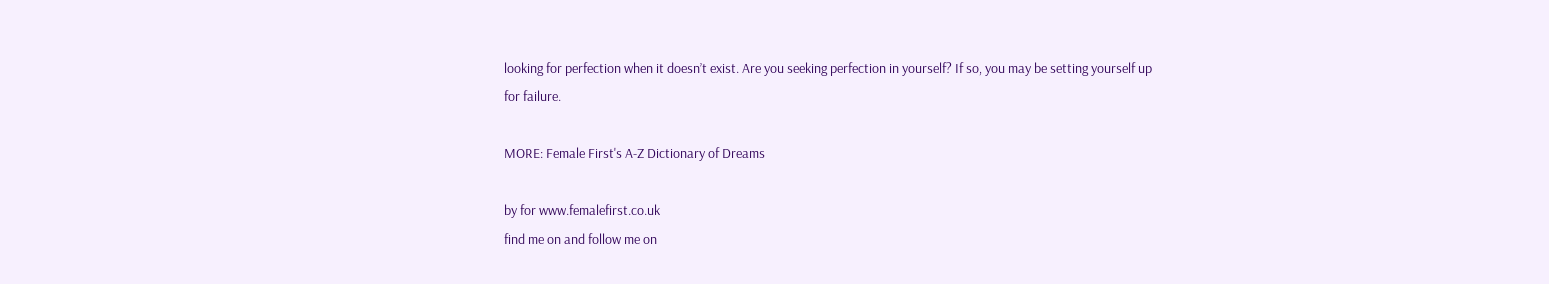looking for perfection when it doesn’t exist. Are you seeking perfection in yourself? If so, you may be setting yourself up for failure.

MORE: Female First's A-Z Dictionary of Dreams

by for www.femalefirst.co.uk
find me on and follow me on